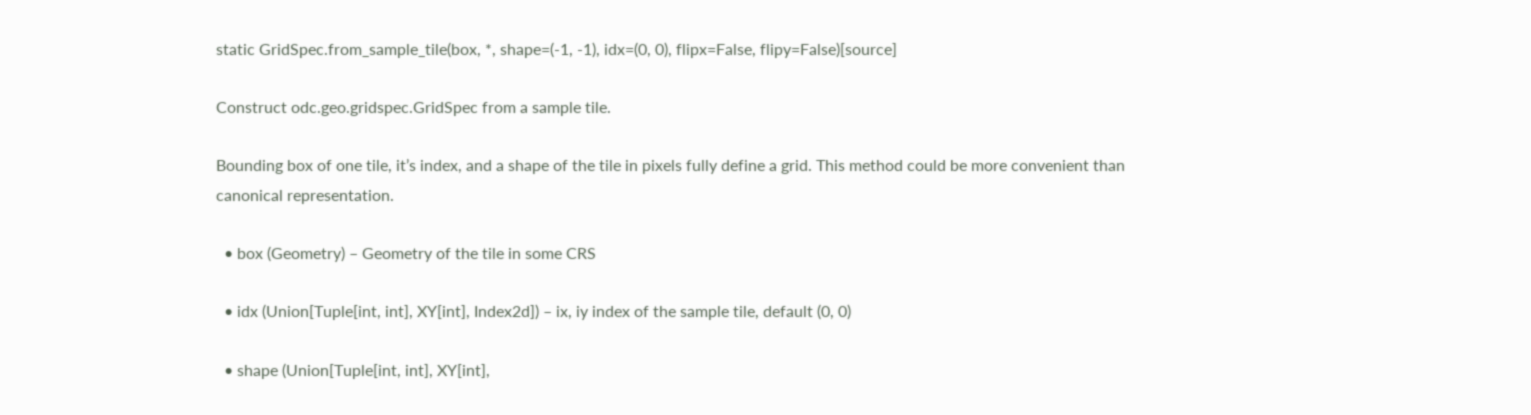static GridSpec.from_sample_tile(box, *, shape=(-1, -1), idx=(0, 0), flipx=False, flipy=False)[source]

Construct odc.geo.gridspec.GridSpec from a sample tile.

Bounding box of one tile, it’s index, and a shape of the tile in pixels fully define a grid. This method could be more convenient than canonical representation.

  • box (Geometry) – Geometry of the tile in some CRS

  • idx (Union[Tuple[int, int], XY[int], Index2d]) – ix, iy index of the sample tile, default (0, 0)

  • shape (Union[Tuple[int, int], XY[int],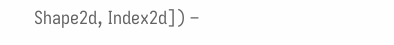Shape2d, Index2d]) –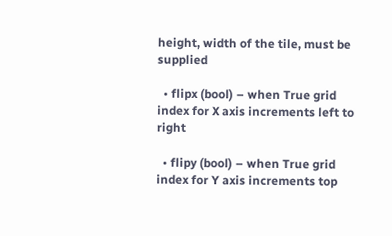height, width of the tile, must be supplied

  • flipx (bool) – when True grid index for X axis increments left to right

  • flipy (bool) – when True grid index for Y axis increments top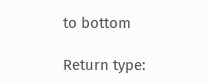to bottom

Return type: